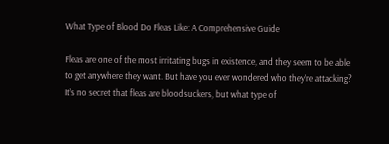What Type of Blood Do Fleas Like: A Comprehensive Guide

Fleas are one of the most irritating bugs in existence, and they seem to be able to get anywhere they want. But have you ever wondered who they’re attacking? It’s no secret that fleas are bloodsuckers, but what type of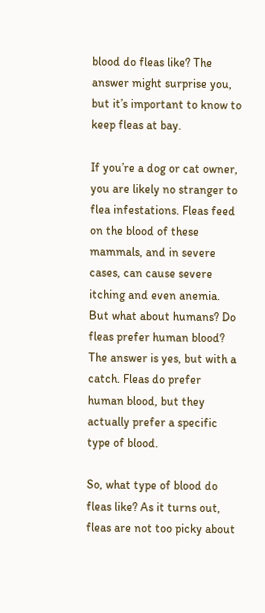blood do fleas like? The answer might surprise you, but it’s important to know to keep fleas at bay.

If you’re a dog or cat owner, you are likely no stranger to flea infestations. Fleas feed on the blood of these mammals, and in severe cases, can cause severe itching and even anemia. But what about humans? Do fleas prefer human blood? The answer is yes, but with a catch. Fleas do prefer human blood, but they actually prefer a specific type of blood.

So, what type of blood do fleas like? As it turns out, fleas are not too picky about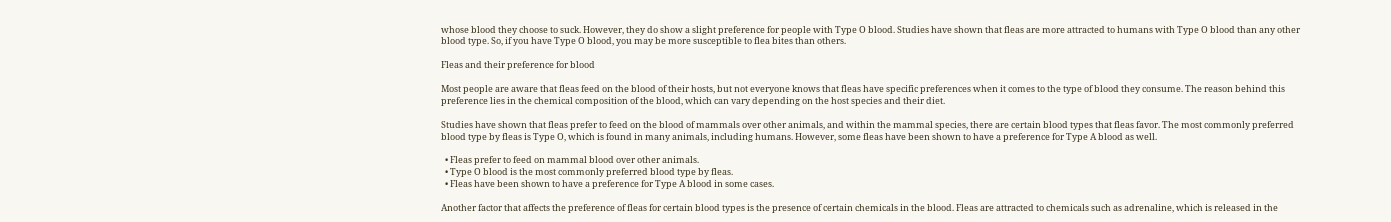whose blood they choose to suck. However, they do show a slight preference for people with Type O blood. Studies have shown that fleas are more attracted to humans with Type O blood than any other blood type. So, if you have Type O blood, you may be more susceptible to flea bites than others.

Fleas and their preference for blood

Most people are aware that fleas feed on the blood of their hosts, but not everyone knows that fleas have specific preferences when it comes to the type of blood they consume. The reason behind this preference lies in the chemical composition of the blood, which can vary depending on the host species and their diet.

Studies have shown that fleas prefer to feed on the blood of mammals over other animals, and within the mammal species, there are certain blood types that fleas favor. The most commonly preferred blood type by fleas is Type O, which is found in many animals, including humans. However, some fleas have been shown to have a preference for Type A blood as well.

  • Fleas prefer to feed on mammal blood over other animals.
  • Type O blood is the most commonly preferred blood type by fleas.
  • Fleas have been shown to have a preference for Type A blood in some cases.

Another factor that affects the preference of fleas for certain blood types is the presence of certain chemicals in the blood. Fleas are attracted to chemicals such as adrenaline, which is released in the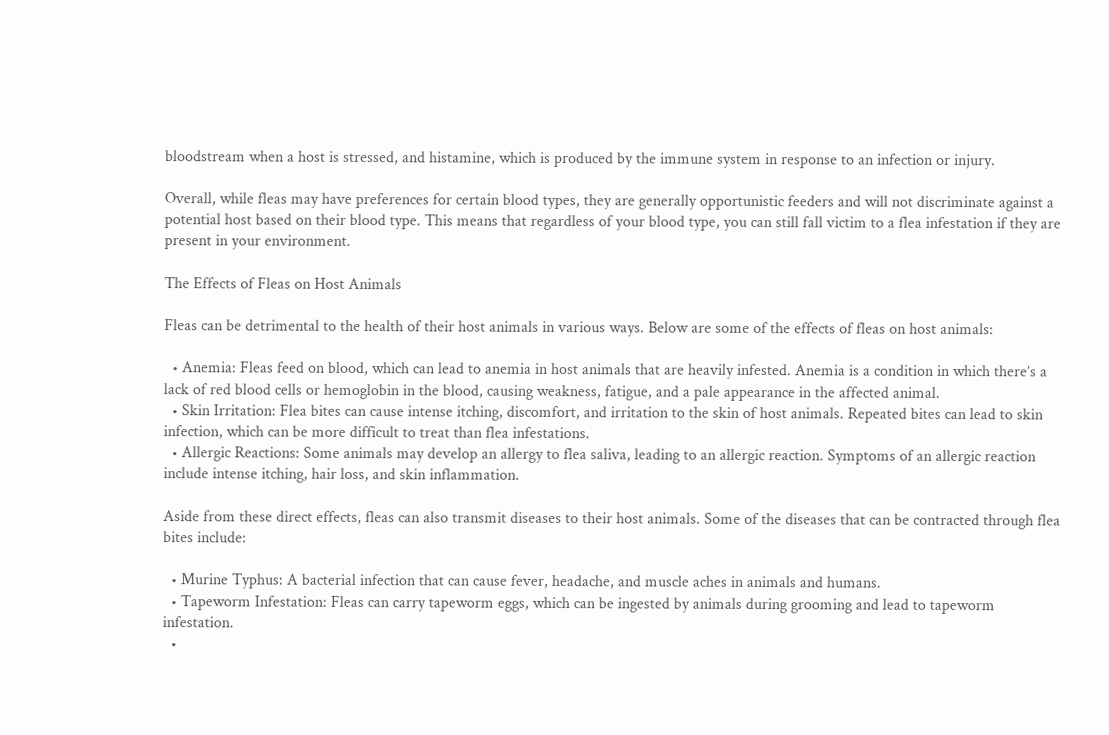bloodstream when a host is stressed, and histamine, which is produced by the immune system in response to an infection or injury.

Overall, while fleas may have preferences for certain blood types, they are generally opportunistic feeders and will not discriminate against a potential host based on their blood type. This means that regardless of your blood type, you can still fall victim to a flea infestation if they are present in your environment.

The Effects of Fleas on Host Animals

Fleas can be detrimental to the health of their host animals in various ways. Below are some of the effects of fleas on host animals:

  • Anemia: Fleas feed on blood, which can lead to anemia in host animals that are heavily infested. Anemia is a condition in which there’s a lack of red blood cells or hemoglobin in the blood, causing weakness, fatigue, and a pale appearance in the affected animal.
  • Skin Irritation: Flea bites can cause intense itching, discomfort, and irritation to the skin of host animals. Repeated bites can lead to skin infection, which can be more difficult to treat than flea infestations.
  • Allergic Reactions: Some animals may develop an allergy to flea saliva, leading to an allergic reaction. Symptoms of an allergic reaction include intense itching, hair loss, and skin inflammation.

Aside from these direct effects, fleas can also transmit diseases to their host animals. Some of the diseases that can be contracted through flea bites include:

  • Murine Typhus: A bacterial infection that can cause fever, headache, and muscle aches in animals and humans.
  • Tapeworm Infestation: Fleas can carry tapeworm eggs, which can be ingested by animals during grooming and lead to tapeworm infestation.
  •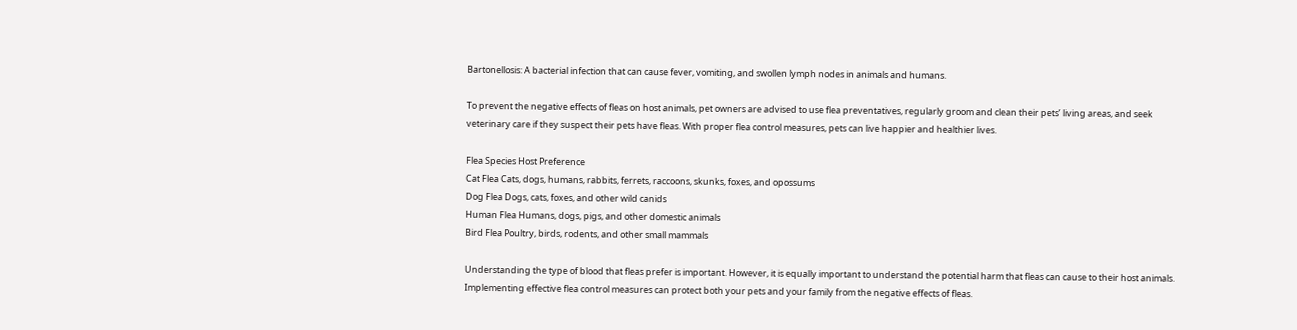Bartonellosis: A bacterial infection that can cause fever, vomiting, and swollen lymph nodes in animals and humans.

To prevent the negative effects of fleas on host animals, pet owners are advised to use flea preventatives, regularly groom and clean their pets’ living areas, and seek veterinary care if they suspect their pets have fleas. With proper flea control measures, pets can live happier and healthier lives.

Flea Species Host Preference
Cat Flea Cats, dogs, humans, rabbits, ferrets, raccoons, skunks, foxes, and opossums
Dog Flea Dogs, cats, foxes, and other wild canids
Human Flea Humans, dogs, pigs, and other domestic animals
Bird Flea Poultry, birds, rodents, and other small mammals

Understanding the type of blood that fleas prefer is important. However, it is equally important to understand the potential harm that fleas can cause to their host animals. Implementing effective flea control measures can protect both your pets and your family from the negative effects of fleas.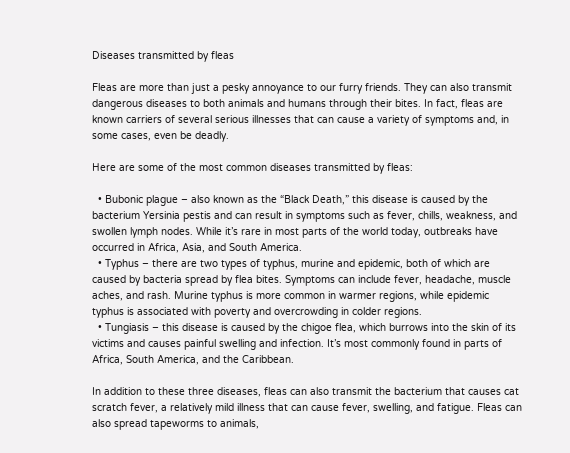Diseases transmitted by fleas

Fleas are more than just a pesky annoyance to our furry friends. They can also transmit dangerous diseases to both animals and humans through their bites. In fact, fleas are known carriers of several serious illnesses that can cause a variety of symptoms and, in some cases, even be deadly.

Here are some of the most common diseases transmitted by fleas:

  • Bubonic plague – also known as the “Black Death,” this disease is caused by the bacterium Yersinia pestis and can result in symptoms such as fever, chills, weakness, and swollen lymph nodes. While it’s rare in most parts of the world today, outbreaks have occurred in Africa, Asia, and South America.
  • Typhus – there are two types of typhus, murine and epidemic, both of which are caused by bacteria spread by flea bites. Symptoms can include fever, headache, muscle aches, and rash. Murine typhus is more common in warmer regions, while epidemic typhus is associated with poverty and overcrowding in colder regions.
  • Tungiasis – this disease is caused by the chigoe flea, which burrows into the skin of its victims and causes painful swelling and infection. It’s most commonly found in parts of Africa, South America, and the Caribbean.

In addition to these three diseases, fleas can also transmit the bacterium that causes cat scratch fever, a relatively mild illness that can cause fever, swelling, and fatigue. Fleas can also spread tapeworms to animals,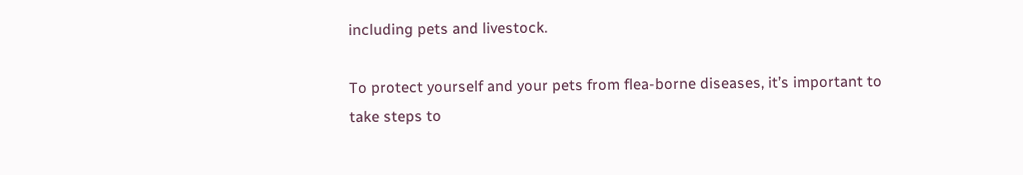including pets and livestock.

To protect yourself and your pets from flea-borne diseases, it’s important to take steps to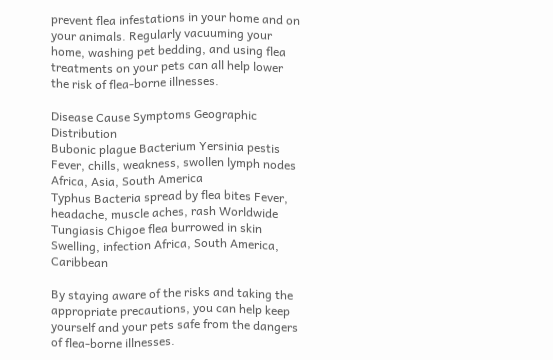prevent flea infestations in your home and on your animals. Regularly vacuuming your home, washing pet bedding, and using flea treatments on your pets can all help lower the risk of flea-borne illnesses.

Disease Cause Symptoms Geographic Distribution
Bubonic plague Bacterium Yersinia pestis Fever, chills, weakness, swollen lymph nodes Africa, Asia, South America
Typhus Bacteria spread by flea bites Fever, headache, muscle aches, rash Worldwide
Tungiasis Chigoe flea burrowed in skin Swelling, infection Africa, South America, Caribbean

By staying aware of the risks and taking the appropriate precautions, you can help keep yourself and your pets safe from the dangers of flea-borne illnesses.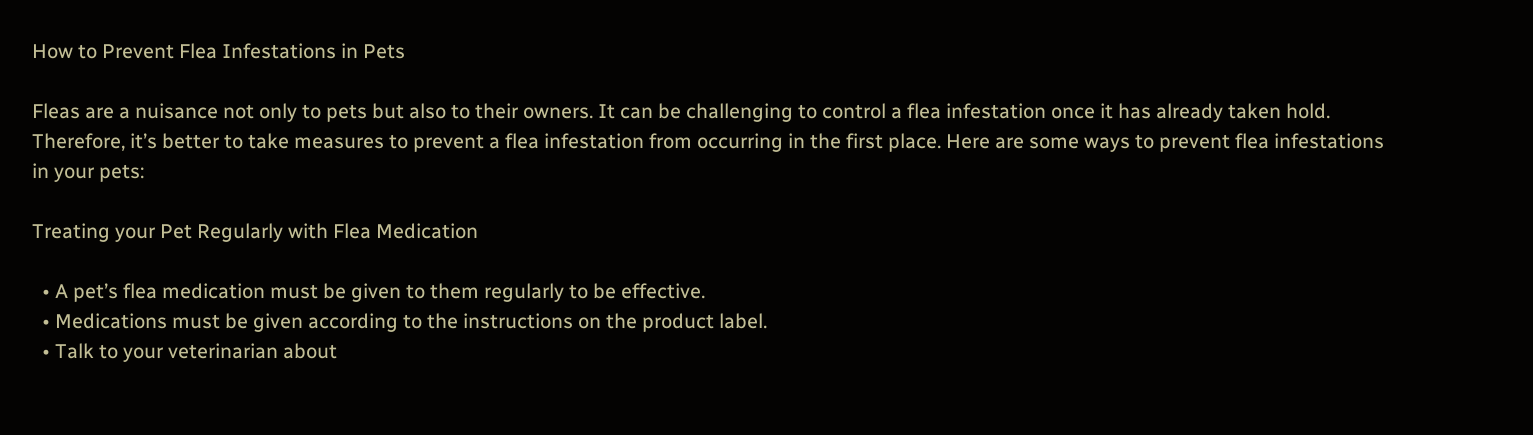How to Prevent Flea Infestations in Pets

Fleas are a nuisance not only to pets but also to their owners. It can be challenging to control a flea infestation once it has already taken hold. Therefore, it’s better to take measures to prevent a flea infestation from occurring in the first place. Here are some ways to prevent flea infestations in your pets:

Treating your Pet Regularly with Flea Medication

  • A pet’s flea medication must be given to them regularly to be effective.
  • Medications must be given according to the instructions on the product label.
  • Talk to your veterinarian about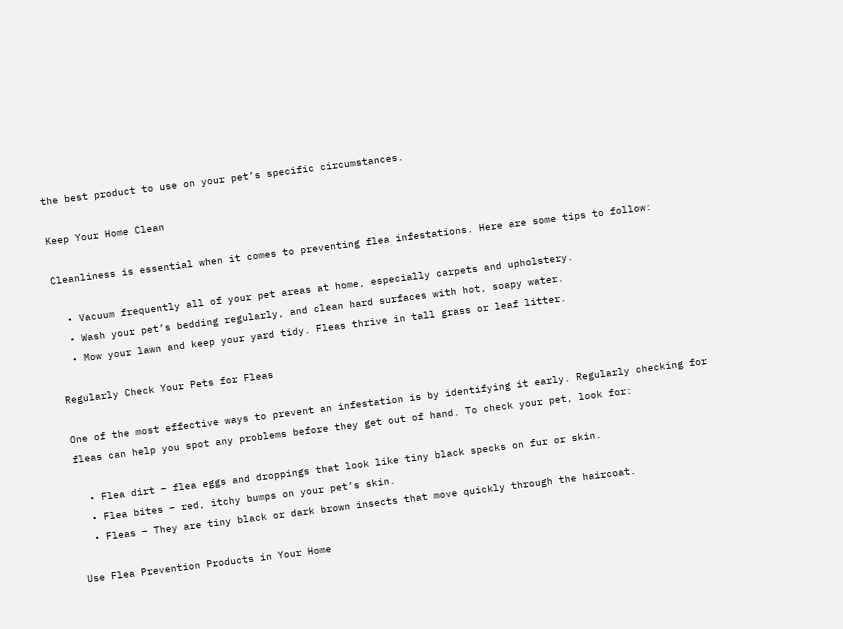the best product to use on your pet’s specific circumstances.

Keep Your Home Clean

Cleanliness is essential when it comes to preventing flea infestations. Here are some tips to follow:

  • Vacuum frequently all of your pet areas at home, especially carpets and upholstery.
  • Wash your pet’s bedding regularly, and clean hard surfaces with hot, soapy water.
  • Mow your lawn and keep your yard tidy. Fleas thrive in tall grass or leaf litter.

Regularly Check Your Pets for Fleas

One of the most effective ways to prevent an infestation is by identifying it early. Regularly checking for fleas can help you spot any problems before they get out of hand. To check your pet, look for:

  • Flea dirt – flea eggs and droppings that look like tiny black specks on fur or skin.
  • Flea bites – red, itchy bumps on your pet’s skin.
  • Fleas – They are tiny black or dark brown insects that move quickly through the haircoat.

Use Flea Prevention Products in Your Home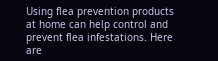Using flea prevention products at home can help control and prevent flea infestations. Here are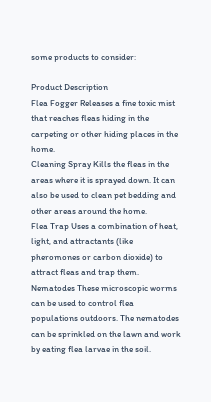some products to consider:

Product Description
Flea Fogger Releases a fine toxic mist that reaches fleas hiding in the carpeting or other hiding places in the home.
Cleaning Spray Kills the fleas in the areas where it is sprayed down. It can also be used to clean pet bedding and other areas around the home.
Flea Trap Uses a combination of heat, light, and attractants (like pheromones or carbon dioxide) to attract fleas and trap them.
Nematodes These microscopic worms can be used to control flea populations outdoors. The nematodes can be sprinkled on the lawn and work by eating flea larvae in the soil.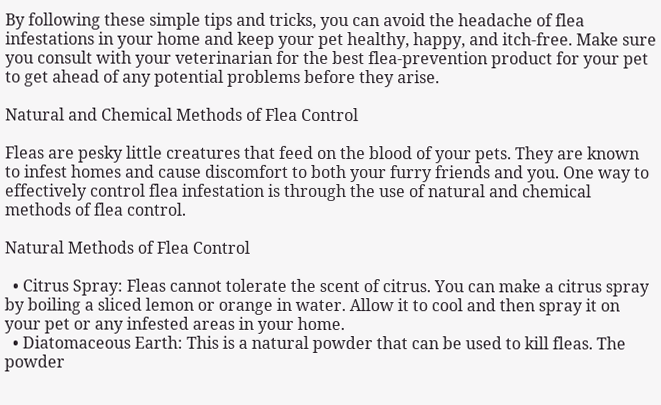By following these simple tips and tricks, you can avoid the headache of flea infestations in your home and keep your pet healthy, happy, and itch-free. Make sure you consult with your veterinarian for the best flea-prevention product for your pet to get ahead of any potential problems before they arise.

Natural and Chemical Methods of Flea Control

Fleas are pesky little creatures that feed on the blood of your pets. They are known to infest homes and cause discomfort to both your furry friends and you. One way to effectively control flea infestation is through the use of natural and chemical methods of flea control.

Natural Methods of Flea Control

  • Citrus Spray: Fleas cannot tolerate the scent of citrus. You can make a citrus spray by boiling a sliced lemon or orange in water. Allow it to cool and then spray it on your pet or any infested areas in your home.
  • Diatomaceous Earth: This is a natural powder that can be used to kill fleas. The powder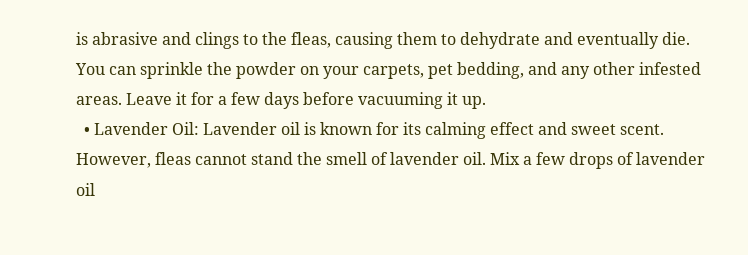is abrasive and clings to the fleas, causing them to dehydrate and eventually die. You can sprinkle the powder on your carpets, pet bedding, and any other infested areas. Leave it for a few days before vacuuming it up.
  • Lavender Oil: Lavender oil is known for its calming effect and sweet scent. However, fleas cannot stand the smell of lavender oil. Mix a few drops of lavender oil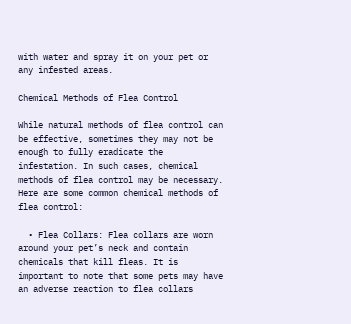with water and spray it on your pet or any infested areas.

Chemical Methods of Flea Control

While natural methods of flea control can be effective, sometimes they may not be enough to fully eradicate the infestation. In such cases, chemical methods of flea control may be necessary. Here are some common chemical methods of flea control:

  • Flea Collars: Flea collars are worn around your pet’s neck and contain chemicals that kill fleas. It is important to note that some pets may have an adverse reaction to flea collars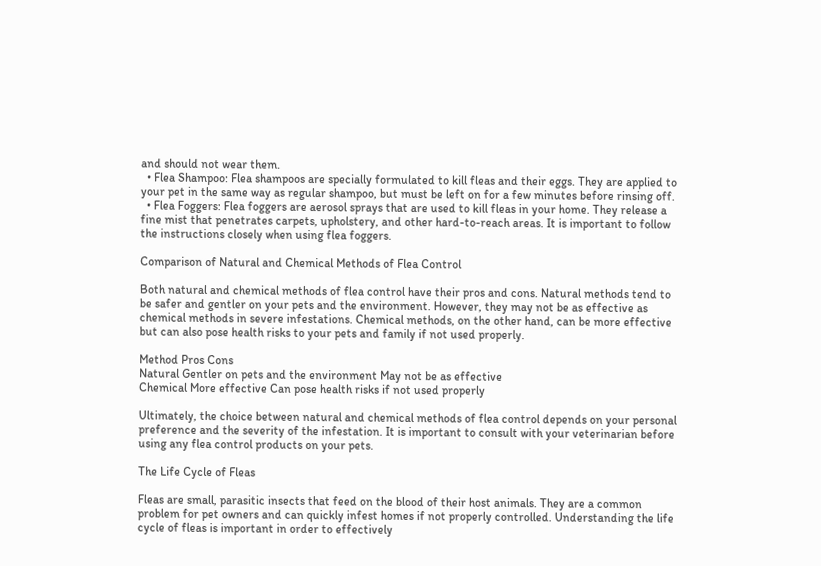and should not wear them.
  • Flea Shampoo: Flea shampoos are specially formulated to kill fleas and their eggs. They are applied to your pet in the same way as regular shampoo, but must be left on for a few minutes before rinsing off.
  • Flea Foggers: Flea foggers are aerosol sprays that are used to kill fleas in your home. They release a fine mist that penetrates carpets, upholstery, and other hard-to-reach areas. It is important to follow the instructions closely when using flea foggers.

Comparison of Natural and Chemical Methods of Flea Control

Both natural and chemical methods of flea control have their pros and cons. Natural methods tend to be safer and gentler on your pets and the environment. However, they may not be as effective as chemical methods in severe infestations. Chemical methods, on the other hand, can be more effective but can also pose health risks to your pets and family if not used properly.

Method Pros Cons
Natural Gentler on pets and the environment May not be as effective
Chemical More effective Can pose health risks if not used properly

Ultimately, the choice between natural and chemical methods of flea control depends on your personal preference and the severity of the infestation. It is important to consult with your veterinarian before using any flea control products on your pets.

The Life Cycle of Fleas

Fleas are small, parasitic insects that feed on the blood of their host animals. They are a common problem for pet owners and can quickly infest homes if not properly controlled. Understanding the life cycle of fleas is important in order to effectively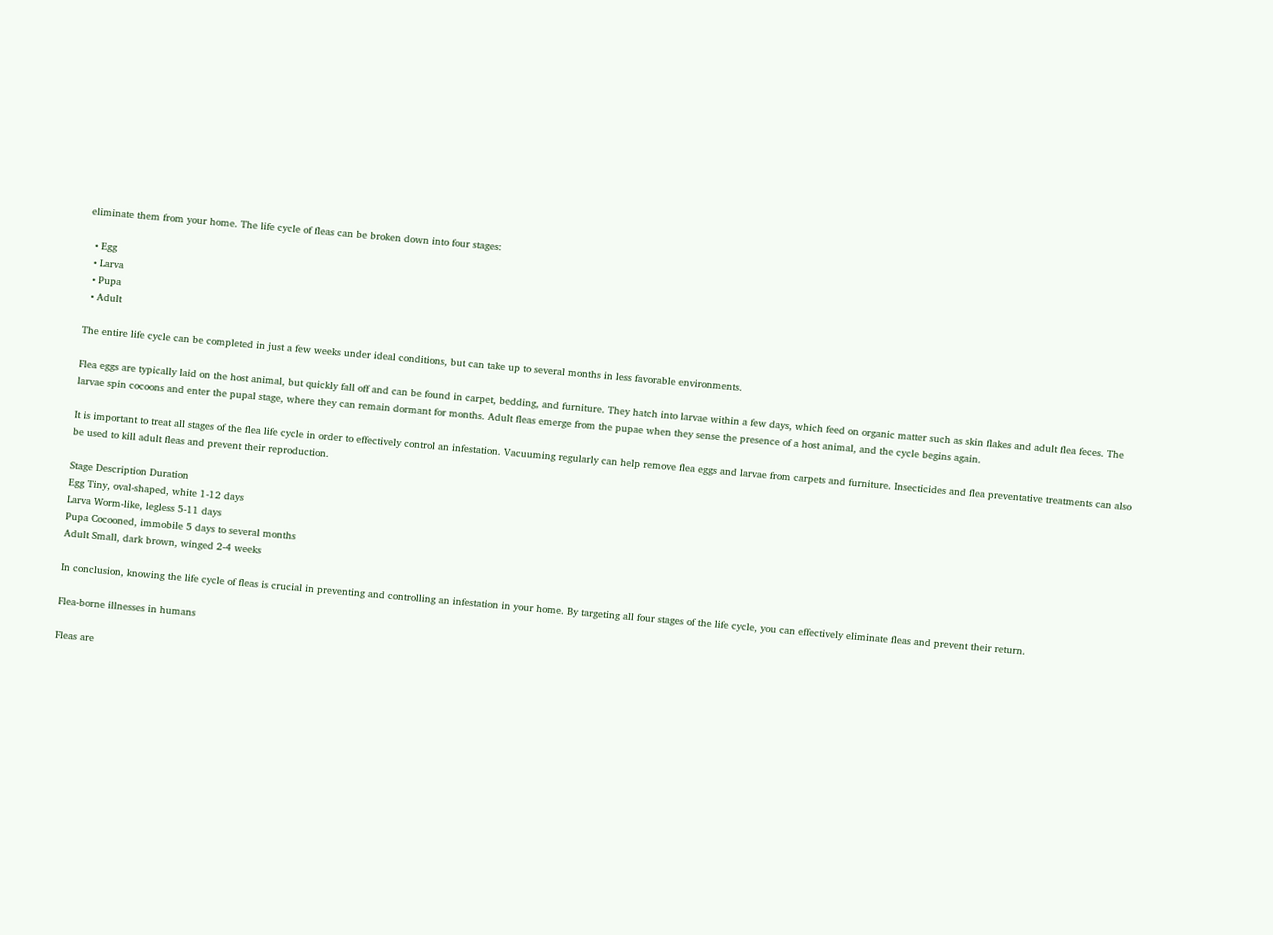eliminate them from your home. The life cycle of fleas can be broken down into four stages:

  • Egg
  • Larva
  • Pupa
  • Adult

The entire life cycle can be completed in just a few weeks under ideal conditions, but can take up to several months in less favorable environments.

Flea eggs are typically laid on the host animal, but quickly fall off and can be found in carpet, bedding, and furniture. They hatch into larvae within a few days, which feed on organic matter such as skin flakes and adult flea feces. The larvae spin cocoons and enter the pupal stage, where they can remain dormant for months. Adult fleas emerge from the pupae when they sense the presence of a host animal, and the cycle begins again.

It is important to treat all stages of the flea life cycle in order to effectively control an infestation. Vacuuming regularly can help remove flea eggs and larvae from carpets and furniture. Insecticides and flea preventative treatments can also be used to kill adult fleas and prevent their reproduction.

Stage Description Duration
Egg Tiny, oval-shaped, white 1-12 days
Larva Worm-like, legless 5-11 days
Pupa Cocooned, immobile 5 days to several months
Adult Small, dark brown, winged 2-4 weeks

In conclusion, knowing the life cycle of fleas is crucial in preventing and controlling an infestation in your home. By targeting all four stages of the life cycle, you can effectively eliminate fleas and prevent their return.

Flea-borne illnesses in humans

Fleas are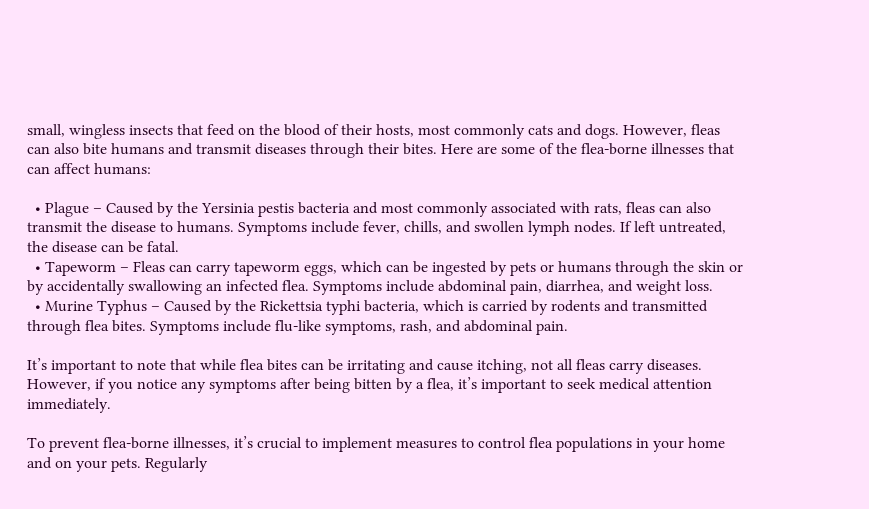small, wingless insects that feed on the blood of their hosts, most commonly cats and dogs. However, fleas can also bite humans and transmit diseases through their bites. Here are some of the flea-borne illnesses that can affect humans:

  • Plague – Caused by the Yersinia pestis bacteria and most commonly associated with rats, fleas can also transmit the disease to humans. Symptoms include fever, chills, and swollen lymph nodes. If left untreated, the disease can be fatal.
  • Tapeworm – Fleas can carry tapeworm eggs, which can be ingested by pets or humans through the skin or by accidentally swallowing an infected flea. Symptoms include abdominal pain, diarrhea, and weight loss.
  • Murine Typhus – Caused by the Rickettsia typhi bacteria, which is carried by rodents and transmitted through flea bites. Symptoms include flu-like symptoms, rash, and abdominal pain.

It’s important to note that while flea bites can be irritating and cause itching, not all fleas carry diseases. However, if you notice any symptoms after being bitten by a flea, it’s important to seek medical attention immediately.

To prevent flea-borne illnesses, it’s crucial to implement measures to control flea populations in your home and on your pets. Regularly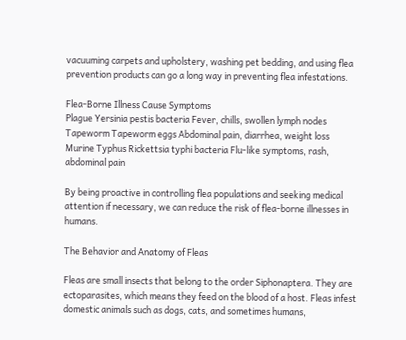vacuuming carpets and upholstery, washing pet bedding, and using flea prevention products can go a long way in preventing flea infestations.

Flea-Borne Illness Cause Symptoms
Plague Yersinia pestis bacteria Fever, chills, swollen lymph nodes
Tapeworm Tapeworm eggs Abdominal pain, diarrhea, weight loss
Murine Typhus Rickettsia typhi bacteria Flu-like symptoms, rash, abdominal pain

By being proactive in controlling flea populations and seeking medical attention if necessary, we can reduce the risk of flea-borne illnesses in humans.

The Behavior and Anatomy of Fleas

Fleas are small insects that belong to the order Siphonaptera. They are ectoparasites, which means they feed on the blood of a host. Fleas infest domestic animals such as dogs, cats, and sometimes humans,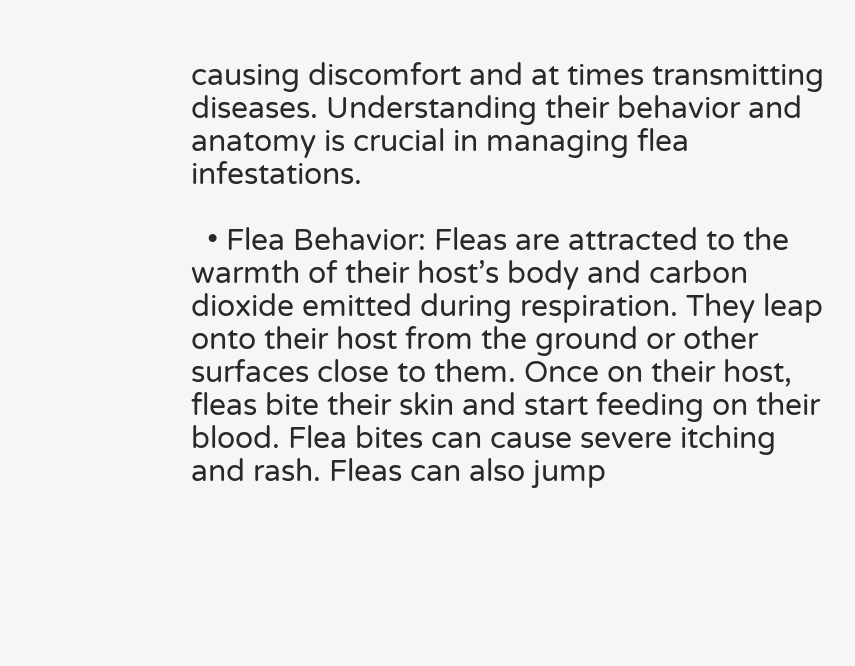causing discomfort and at times transmitting diseases. Understanding their behavior and anatomy is crucial in managing flea infestations.

  • Flea Behavior: Fleas are attracted to the warmth of their host’s body and carbon dioxide emitted during respiration. They leap onto their host from the ground or other surfaces close to them. Once on their host, fleas bite their skin and start feeding on their blood. Flea bites can cause severe itching and rash. Fleas can also jump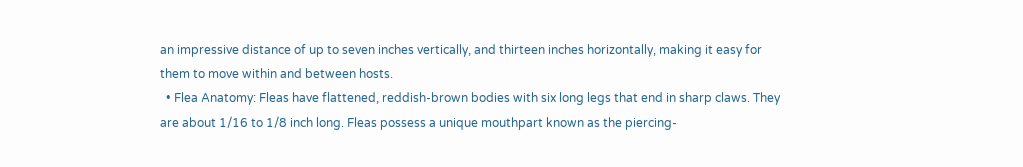an impressive distance of up to seven inches vertically, and thirteen inches horizontally, making it easy for them to move within and between hosts.
  • Flea Anatomy: Fleas have flattened, reddish-brown bodies with six long legs that end in sharp claws. They are about 1/16 to 1/8 inch long. Fleas possess a unique mouthpart known as the piercing-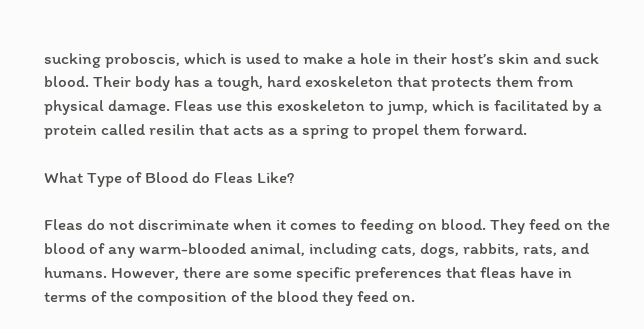sucking proboscis, which is used to make a hole in their host’s skin and suck blood. Their body has a tough, hard exoskeleton that protects them from physical damage. Fleas use this exoskeleton to jump, which is facilitated by a protein called resilin that acts as a spring to propel them forward.

What Type of Blood do Fleas Like?

Fleas do not discriminate when it comes to feeding on blood. They feed on the blood of any warm-blooded animal, including cats, dogs, rabbits, rats, and humans. However, there are some specific preferences that fleas have in terms of the composition of the blood they feed on.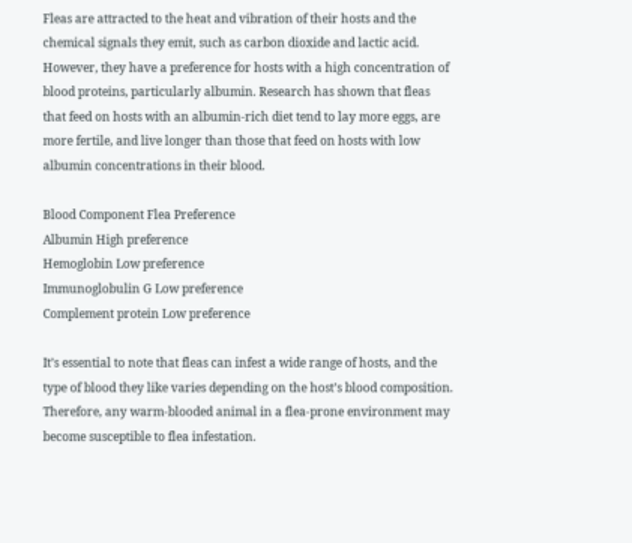Fleas are attracted to the heat and vibration of their hosts and the chemical signals they emit, such as carbon dioxide and lactic acid. However, they have a preference for hosts with a high concentration of blood proteins, particularly albumin. Research has shown that fleas that feed on hosts with an albumin-rich diet tend to lay more eggs, are more fertile, and live longer than those that feed on hosts with low albumin concentrations in their blood.

Blood Component Flea Preference
Albumin High preference
Hemoglobin Low preference
Immunoglobulin G Low preference
Complement protein Low preference

It’s essential to note that fleas can infest a wide range of hosts, and the type of blood they like varies depending on the host’s blood composition. Therefore, any warm-blooded animal in a flea-prone environment may become susceptible to flea infestation.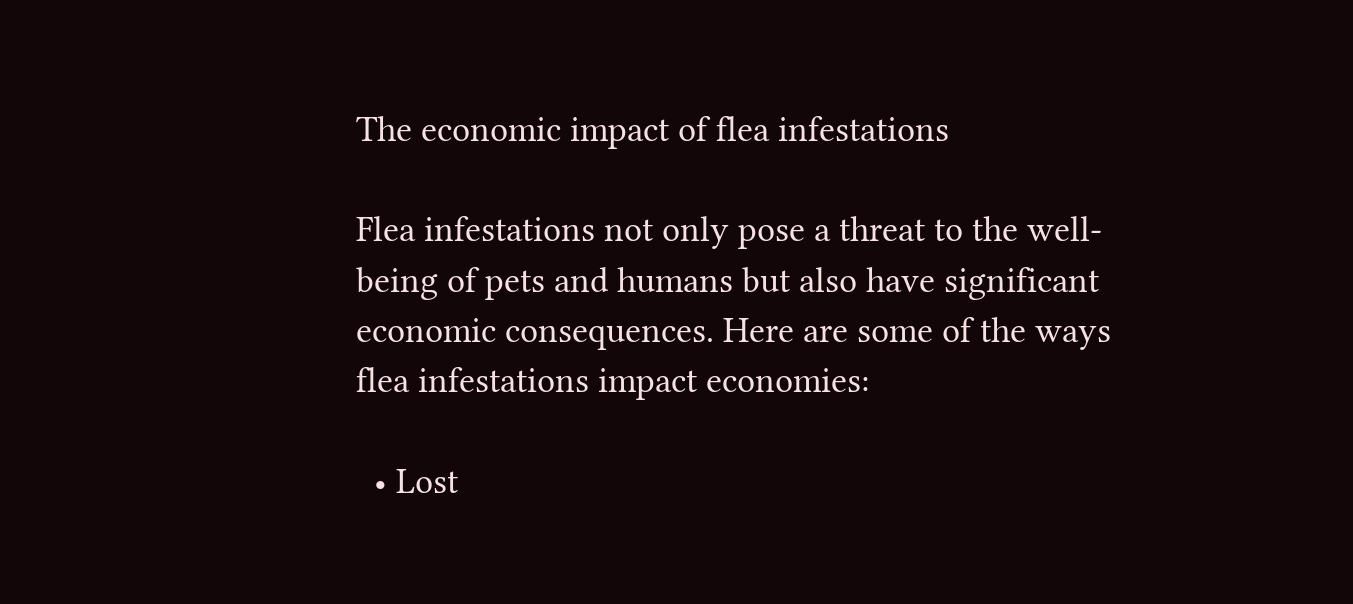The economic impact of flea infestations

Flea infestations not only pose a threat to the well-being of pets and humans but also have significant economic consequences. Here are some of the ways flea infestations impact economies:

  • Lost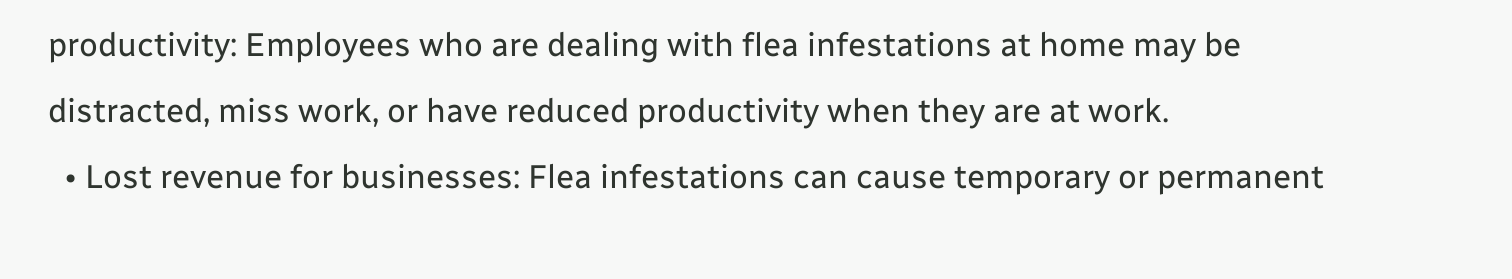productivity: Employees who are dealing with flea infestations at home may be distracted, miss work, or have reduced productivity when they are at work.
  • Lost revenue for businesses: Flea infestations can cause temporary or permanent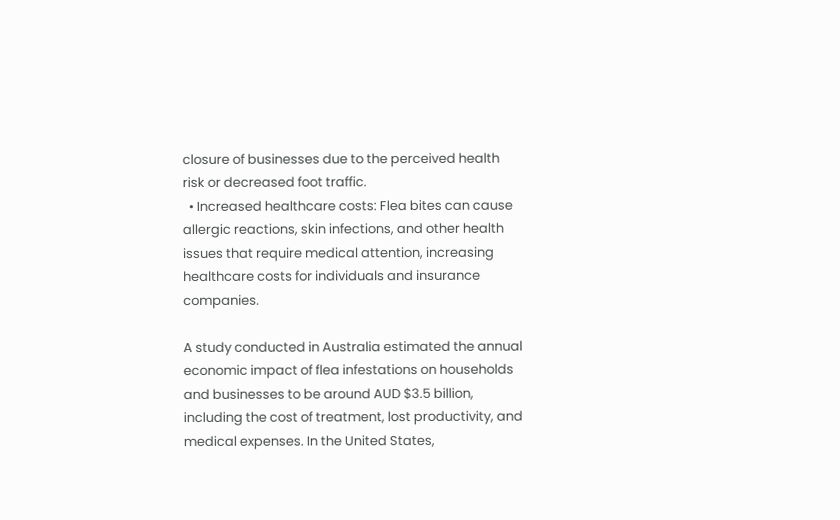closure of businesses due to the perceived health risk or decreased foot traffic.
  • Increased healthcare costs: Flea bites can cause allergic reactions, skin infections, and other health issues that require medical attention, increasing healthcare costs for individuals and insurance companies.

A study conducted in Australia estimated the annual economic impact of flea infestations on households and businesses to be around AUD $3.5 billion, including the cost of treatment, lost productivity, and medical expenses. In the United States,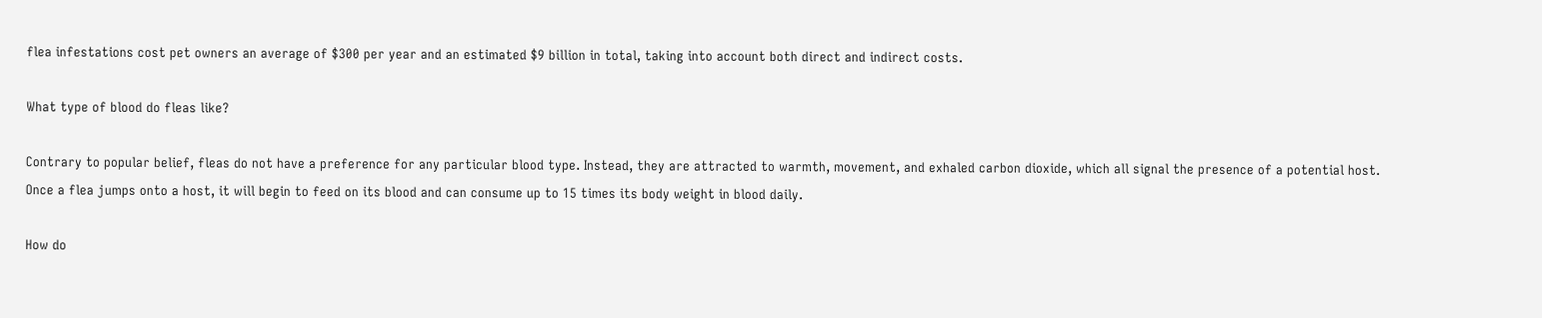flea infestations cost pet owners an average of $300 per year and an estimated $9 billion in total, taking into account both direct and indirect costs.

What type of blood do fleas like?

Contrary to popular belief, fleas do not have a preference for any particular blood type. Instead, they are attracted to warmth, movement, and exhaled carbon dioxide, which all signal the presence of a potential host. Once a flea jumps onto a host, it will begin to feed on its blood and can consume up to 15 times its body weight in blood daily.

How do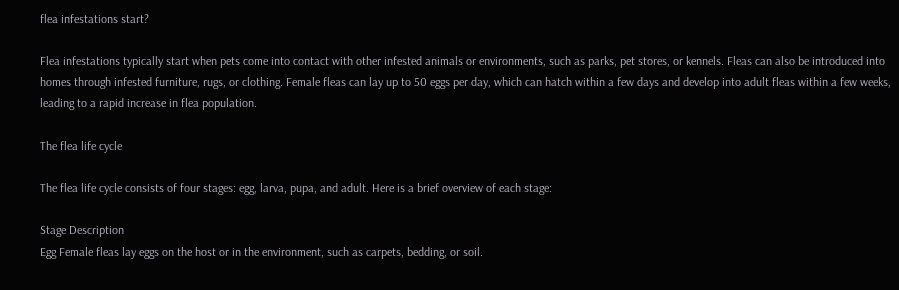flea infestations start?

Flea infestations typically start when pets come into contact with other infested animals or environments, such as parks, pet stores, or kennels. Fleas can also be introduced into homes through infested furniture, rugs, or clothing. Female fleas can lay up to 50 eggs per day, which can hatch within a few days and develop into adult fleas within a few weeks, leading to a rapid increase in flea population.

The flea life cycle

The flea life cycle consists of four stages: egg, larva, pupa, and adult. Here is a brief overview of each stage:

Stage Description
Egg Female fleas lay eggs on the host or in the environment, such as carpets, bedding, or soil.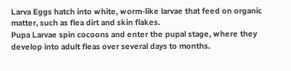Larva Eggs hatch into white, worm-like larvae that feed on organic matter, such as flea dirt and skin flakes.
Pupa Larvae spin cocoons and enter the pupal stage, where they develop into adult fleas over several days to months.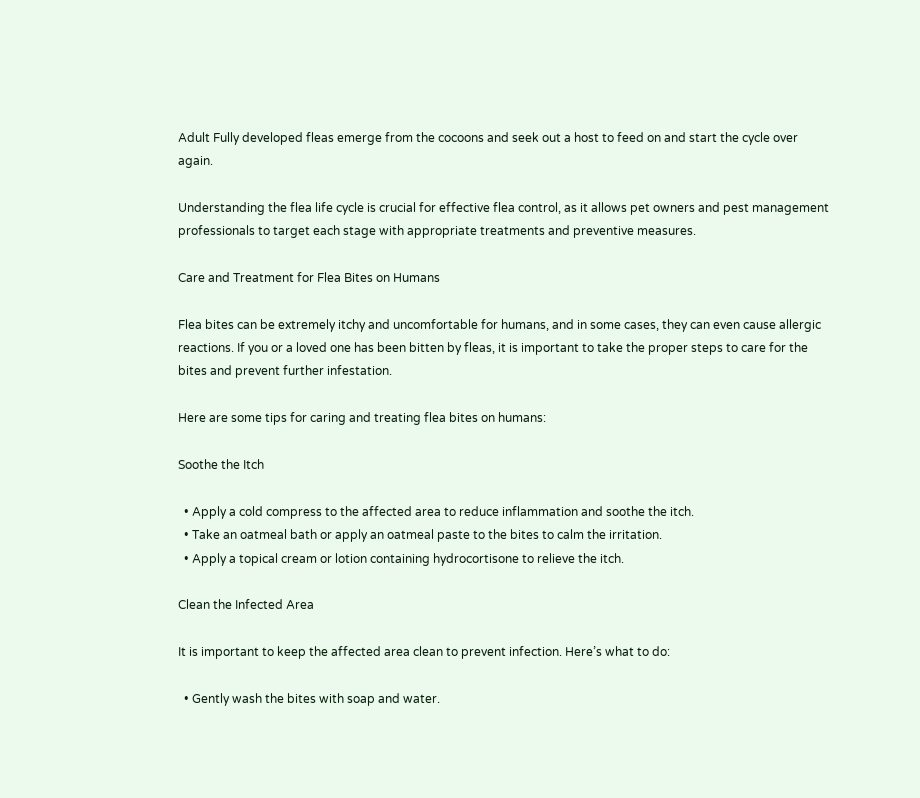Adult Fully developed fleas emerge from the cocoons and seek out a host to feed on and start the cycle over again.

Understanding the flea life cycle is crucial for effective flea control, as it allows pet owners and pest management professionals to target each stage with appropriate treatments and preventive measures.

Care and Treatment for Flea Bites on Humans

Flea bites can be extremely itchy and uncomfortable for humans, and in some cases, they can even cause allergic reactions. If you or a loved one has been bitten by fleas, it is important to take the proper steps to care for the bites and prevent further infestation.

Here are some tips for caring and treating flea bites on humans:

Soothe the Itch

  • Apply a cold compress to the affected area to reduce inflammation and soothe the itch.
  • Take an oatmeal bath or apply an oatmeal paste to the bites to calm the irritation.
  • Apply a topical cream or lotion containing hydrocortisone to relieve the itch.

Clean the Infected Area

It is important to keep the affected area clean to prevent infection. Here’s what to do:

  • Gently wash the bites with soap and water.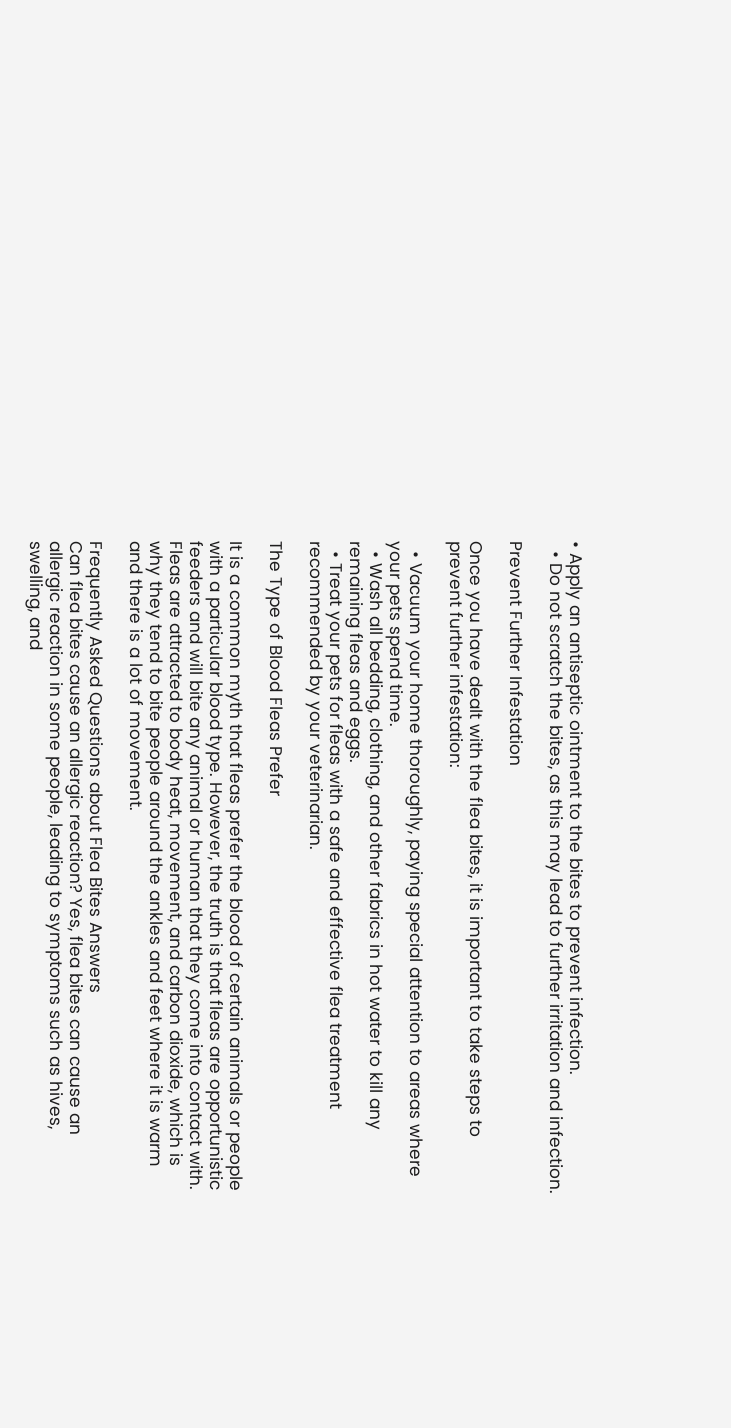• Apply an antiseptic ointment to the bites to prevent infection.
  • Do not scratch the bites, as this may lead to further irritation and infection.

Prevent Further Infestation

Once you have dealt with the flea bites, it is important to take steps to prevent further infestation:

  • Vacuum your home thoroughly, paying special attention to areas where your pets spend time.
  • Wash all bedding, clothing, and other fabrics in hot water to kill any remaining fleas and eggs.
  • Treat your pets for fleas with a safe and effective flea treatment recommended by your veterinarian.

The Type of Blood Fleas Prefer

It is a common myth that fleas prefer the blood of certain animals or people with a particular blood type. However, the truth is that fleas are opportunistic feeders and will bite any animal or human that they come into contact with. Fleas are attracted to body heat, movement, and carbon dioxide, which is why they tend to bite people around the ankles and feet where it is warm and there is a lot of movement.

Frequently Asked Questions about Flea Bites Answers
Can flea bites cause an allergic reaction? Yes, flea bites can cause an allergic reaction in some people, leading to symptoms such as hives, swelling, and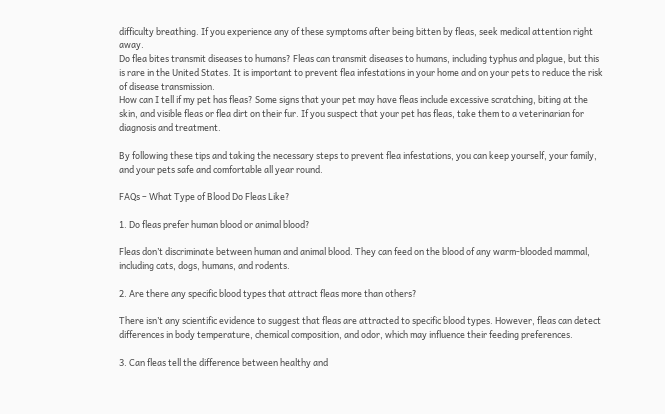difficulty breathing. If you experience any of these symptoms after being bitten by fleas, seek medical attention right away.
Do flea bites transmit diseases to humans? Fleas can transmit diseases to humans, including typhus and plague, but this is rare in the United States. It is important to prevent flea infestations in your home and on your pets to reduce the risk of disease transmission.
How can I tell if my pet has fleas? Some signs that your pet may have fleas include excessive scratching, biting at the skin, and visible fleas or flea dirt on their fur. If you suspect that your pet has fleas, take them to a veterinarian for diagnosis and treatment.

By following these tips and taking the necessary steps to prevent flea infestations, you can keep yourself, your family, and your pets safe and comfortable all year round.

FAQs – What Type of Blood Do Fleas Like?

1. Do fleas prefer human blood or animal blood?

Fleas don’t discriminate between human and animal blood. They can feed on the blood of any warm-blooded mammal, including cats, dogs, humans, and rodents.

2. Are there any specific blood types that attract fleas more than others?

There isn’t any scientific evidence to suggest that fleas are attracted to specific blood types. However, fleas can detect differences in body temperature, chemical composition, and odor, which may influence their feeding preferences.

3. Can fleas tell the difference between healthy and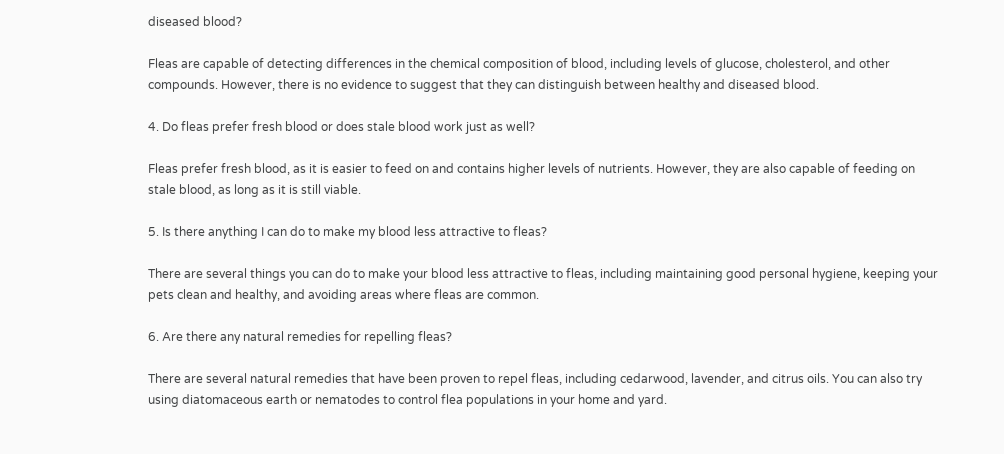diseased blood?

Fleas are capable of detecting differences in the chemical composition of blood, including levels of glucose, cholesterol, and other compounds. However, there is no evidence to suggest that they can distinguish between healthy and diseased blood.

4. Do fleas prefer fresh blood or does stale blood work just as well?

Fleas prefer fresh blood, as it is easier to feed on and contains higher levels of nutrients. However, they are also capable of feeding on stale blood, as long as it is still viable.

5. Is there anything I can do to make my blood less attractive to fleas?

There are several things you can do to make your blood less attractive to fleas, including maintaining good personal hygiene, keeping your pets clean and healthy, and avoiding areas where fleas are common.

6. Are there any natural remedies for repelling fleas?

There are several natural remedies that have been proven to repel fleas, including cedarwood, lavender, and citrus oils. You can also try using diatomaceous earth or nematodes to control flea populations in your home and yard.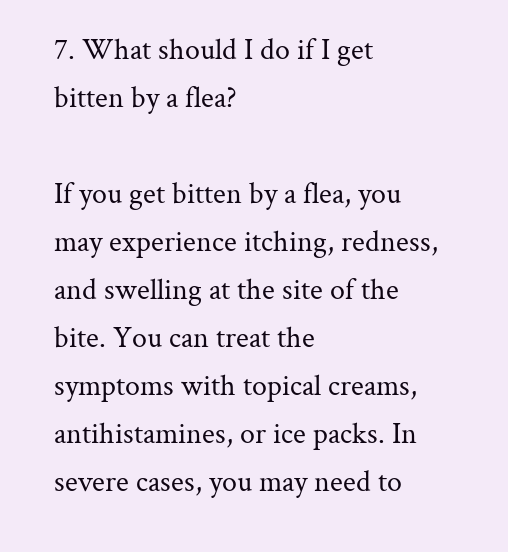7. What should I do if I get bitten by a flea?

If you get bitten by a flea, you may experience itching, redness, and swelling at the site of the bite. You can treat the symptoms with topical creams, antihistamines, or ice packs. In severe cases, you may need to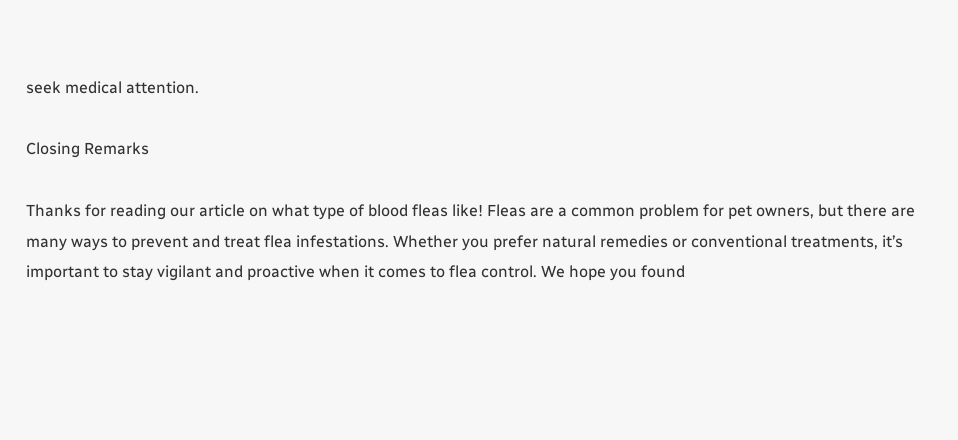seek medical attention.

Closing Remarks

Thanks for reading our article on what type of blood fleas like! Fleas are a common problem for pet owners, but there are many ways to prevent and treat flea infestations. Whether you prefer natural remedies or conventional treatments, it’s important to stay vigilant and proactive when it comes to flea control. We hope you found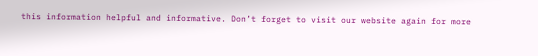this information helpful and informative. Don’t forget to visit our website again for more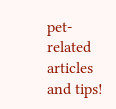pet-related articles and tips!